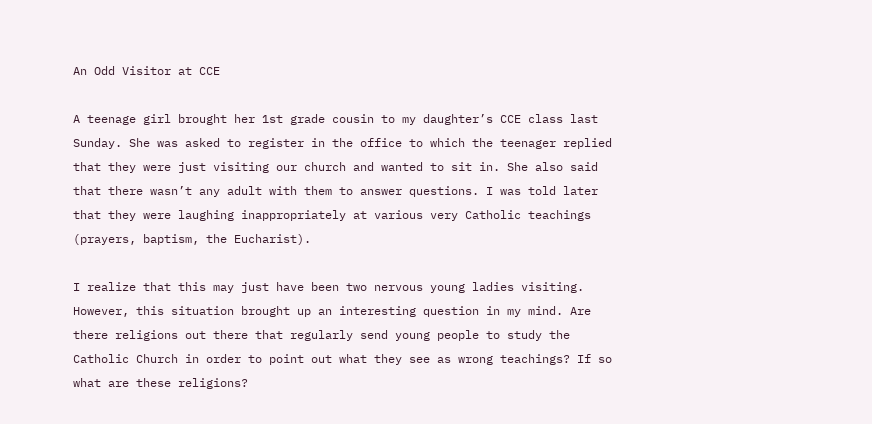An Odd Visitor at CCE

A teenage girl brought her 1st grade cousin to my daughter’s CCE class last Sunday. She was asked to register in the office to which the teenager replied that they were just visiting our church and wanted to sit in. She also said that there wasn’t any adult with them to answer questions. I was told later that they were laughing inappropriately at various very Catholic teachings (prayers, baptism, the Eucharist).

I realize that this may just have been two nervous young ladies visiting. However, this situation brought up an interesting question in my mind. Are there religions out there that regularly send young people to study the Catholic Church in order to point out what they see as wrong teachings? If so what are these religions?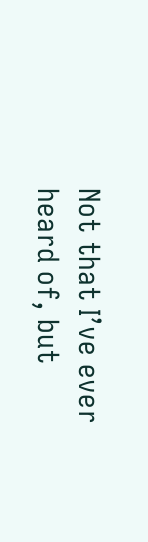Not that I’ve ever heard of, but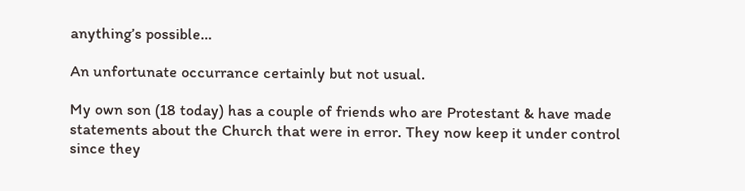anything’s possible…

An unfortunate occurrance certainly but not usual.

My own son (18 today) has a couple of friends who are Protestant & have made statements about the Church that were in error. They now keep it under control since they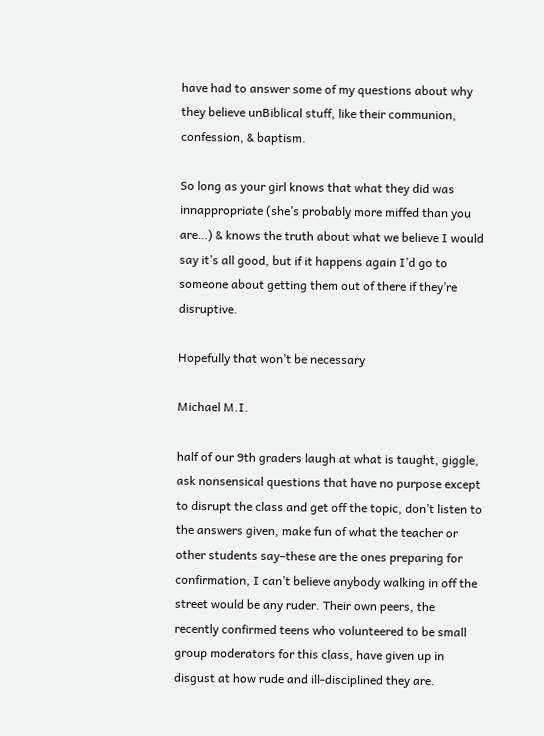have had to answer some of my questions about why they believe unBiblical stuff, like their communion, confession, & baptism.

So long as your girl knows that what they did was innappropriate (she’s probably more miffed than you are…) & knows the truth about what we believe I would say it’s all good, but if it happens again I’d go to someone about getting them out of there if they’re disruptive.

Hopefully that won’t be necessary

Michael M.I.

half of our 9th graders laugh at what is taught, giggle, ask nonsensical questions that have no purpose except to disrupt the class and get off the topic, don’t listen to the answers given, make fun of what the teacher or other students say–these are the ones preparing for confirmation, I can’t believe anybody walking in off the street would be any ruder. Their own peers, the recently confirmed teens who volunteered to be small group moderators for this class, have given up in disgust at how rude and ill-disciplined they are.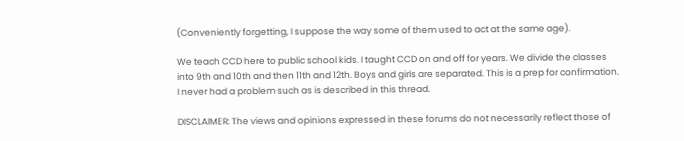(Conveniently forgetting, I suppose the way some of them used to act at the same age).

We teach CCD here to public school kids. I taught CCD on and off for years. We divide the classes into 9th and 10th and then 11th and 12th. Boys and girls are separated. This is a prep for confirmation. I never had a problem such as is described in this thread.

DISCLAIMER: The views and opinions expressed in these forums do not necessarily reflect those of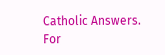Catholic Answers. For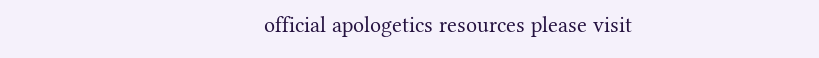official apologetics resources please visit